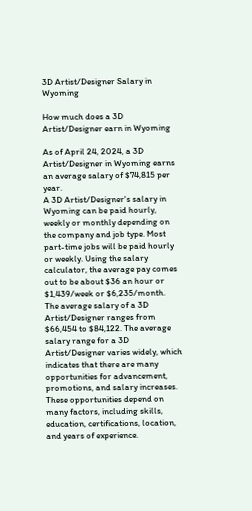3D Artist/Designer Salary in Wyoming

How much does a 3D Artist/Designer earn in Wyoming

As of April 24, 2024, a 3D Artist/Designer in Wyoming earns an average salary of $74,815 per year.
A 3D Artist/Designer's salary in Wyoming can be paid hourly, weekly or monthly depending on the company and job type. Most part-time jobs will be paid hourly or weekly. Using the salary calculator, the average pay comes out to be about $36 an hour or $1,439/week or $6,235/month.
The average salary of a 3D Artist/Designer ranges from $66,454 to $84,122. The average salary range for a 3D Artist/Designer varies widely, which indicates that there are many opportunities for advancement, promotions, and salary increases. These opportunities depend on many factors, including skills, education, certifications, location, and years of experience.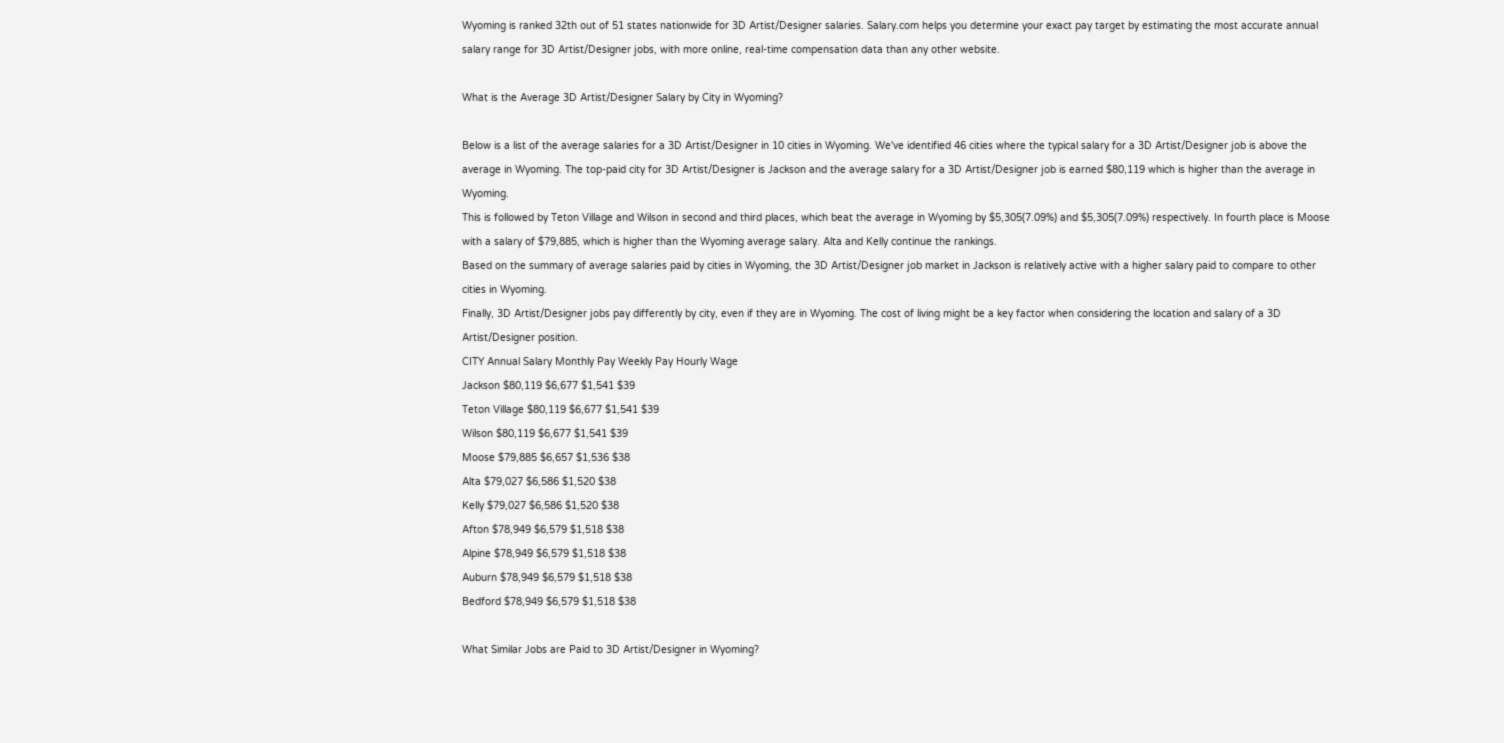Wyoming is ranked 32th out of 51 states nationwide for 3D Artist/Designer salaries. Salary.com helps you determine your exact pay target by estimating the most accurate annual salary range for 3D Artist/Designer jobs, with more online, real-time compensation data than any other website.

What is the Average 3D Artist/Designer Salary by City in Wyoming?

Below is a list of the average salaries for a 3D Artist/Designer in 10 cities in Wyoming. We've identified 46 cities where the typical salary for a 3D Artist/Designer job is above the average in Wyoming. The top-paid city for 3D Artist/Designer is Jackson and the average salary for a 3D Artist/Designer job is earned $80,119 which is higher than the average in Wyoming.
This is followed by Teton Village and Wilson in second and third places, which beat the average in Wyoming by $5,305(7.09%) and $5,305(7.09%) respectively. In fourth place is Moose with a salary of $79,885, which is higher than the Wyoming average salary. Alta and Kelly continue the rankings.
Based on the summary of average salaries paid by cities in Wyoming, the 3D Artist/Designer job market in Jackson is relatively active with a higher salary paid to compare to other cities in Wyoming.
Finally, 3D Artist/Designer jobs pay differently by city, even if they are in Wyoming. The cost of living might be a key factor when considering the location and salary of a 3D Artist/Designer position.
CITY Annual Salary Monthly Pay Weekly Pay Hourly Wage
Jackson $80,119 $6,677 $1,541 $39
Teton Village $80,119 $6,677 $1,541 $39
Wilson $80,119 $6,677 $1,541 $39
Moose $79,885 $6,657 $1,536 $38
Alta $79,027 $6,586 $1,520 $38
Kelly $79,027 $6,586 $1,520 $38
Afton $78,949 $6,579 $1,518 $38
Alpine $78,949 $6,579 $1,518 $38
Auburn $78,949 $6,579 $1,518 $38
Bedford $78,949 $6,579 $1,518 $38

What Similar Jobs are Paid to 3D Artist/Designer in Wyoming?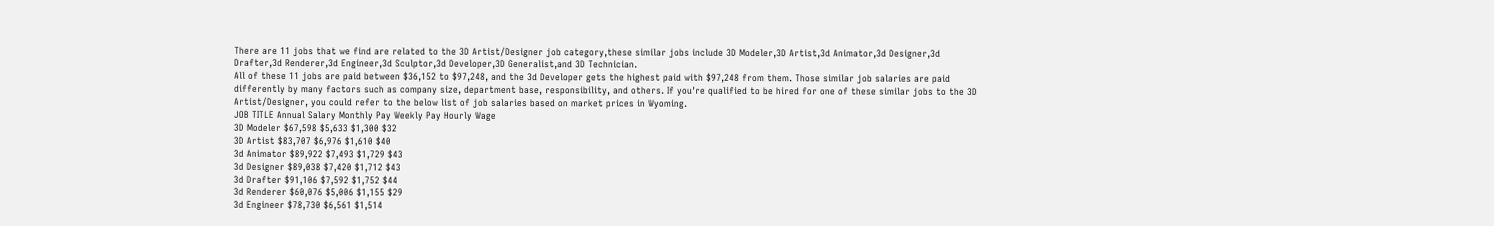There are 11 jobs that we find are related to the 3D Artist/Designer job category,these similar jobs include 3D Modeler,3D Artist,3d Animator,3d Designer,3d Drafter,3d Renderer,3d Engineer,3d Sculptor,3d Developer,3D Generalist,and 3D Technician.
All of these 11 jobs are paid between $36,152 to $97,248, and the 3d Developer gets the highest paid with $97,248 from them. Those similar job salaries are paid differently by many factors such as company size, department base, responsibility, and others. If you're qualified to be hired for one of these similar jobs to the 3D Artist/Designer, you could refer to the below list of job salaries based on market prices in Wyoming.
JOB TITLE Annual Salary Monthly Pay Weekly Pay Hourly Wage
3D Modeler $67,598 $5,633 $1,300 $32
3D Artist $83,707 $6,976 $1,610 $40
3d Animator $89,922 $7,493 $1,729 $43
3d Designer $89,038 $7,420 $1,712 $43
3d Drafter $91,106 $7,592 $1,752 $44
3d Renderer $60,076 $5,006 $1,155 $29
3d Engineer $78,730 $6,561 $1,514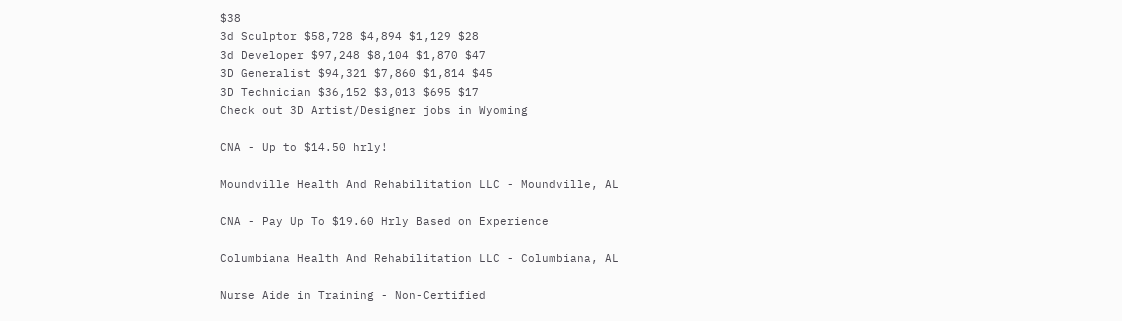$38
3d Sculptor $58,728 $4,894 $1,129 $28
3d Developer $97,248 $8,104 $1,870 $47
3D Generalist $94,321 $7,860 $1,814 $45
3D Technician $36,152 $3,013 $695 $17
Check out 3D Artist/Designer jobs in Wyoming

CNA - Up to $14.50 hrly!

Moundville Health And Rehabilitation LLC - Moundville, AL

CNA - Pay Up To $19.60 Hrly Based on Experience

Columbiana Health And Rehabilitation LLC - Columbiana, AL

Nurse Aide in Training - Non-Certified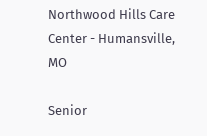Northwood Hills Care Center - Humansville, MO

Senior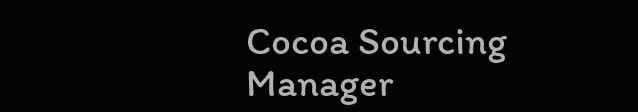Cocoa Sourcing Manager